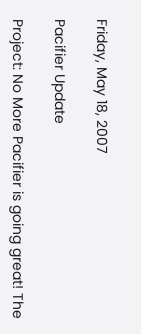Friday, May 18, 2007

Pacifier Update

Project: No More Pacifier is going great! The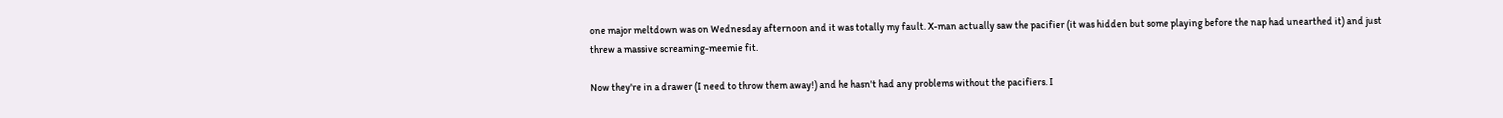one major meltdown was on Wednesday afternoon and it was totally my fault. X-man actually saw the pacifier (it was hidden but some playing before the nap had unearthed it) and just threw a massive screaming-meemie fit.

Now they're in a drawer (I need to throw them away!) and he hasn't had any problems without the pacifiers. I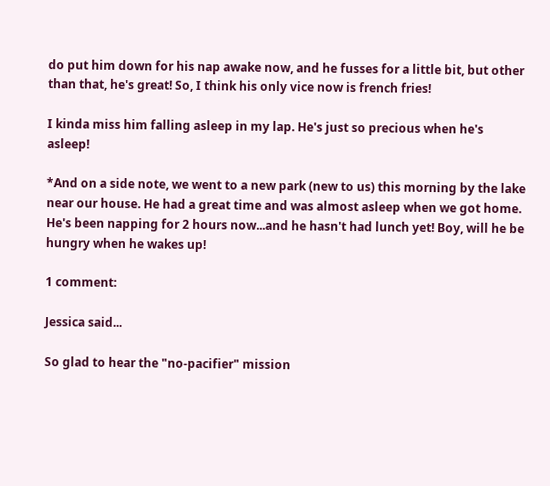do put him down for his nap awake now, and he fusses for a little bit, but other than that, he's great! So, I think his only vice now is french fries!

I kinda miss him falling asleep in my lap. He's just so precious when he's asleep!

*And on a side note, we went to a new park (new to us) this morning by the lake near our house. He had a great time and was almost asleep when we got home. He's been napping for 2 hours now...and he hasn't had lunch yet! Boy, will he be hungry when he wakes up!

1 comment:

Jessica said...

So glad to hear the "no-pacifier" mission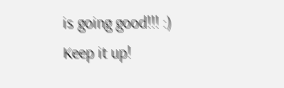is going good!!! :) Keep it up!